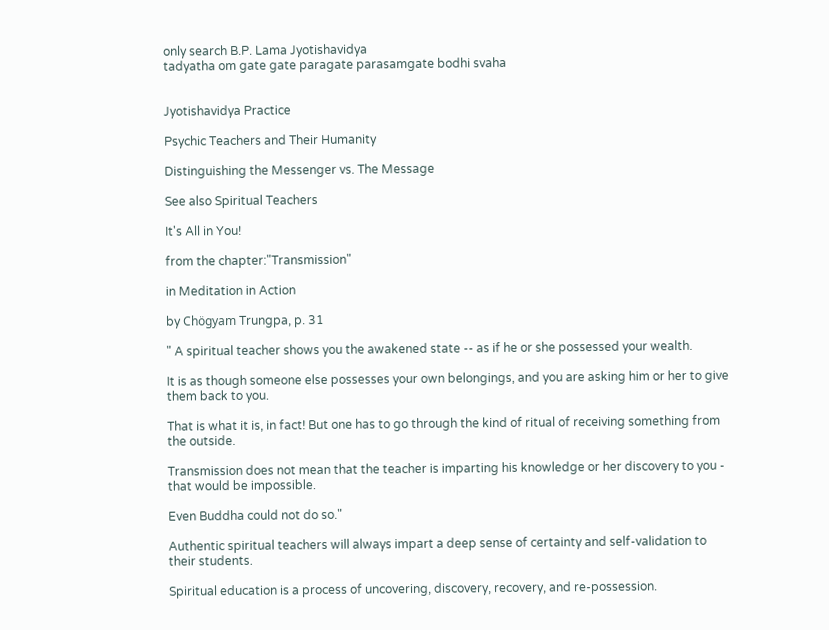only search B.P. Lama Jyotishavidya
tadyatha om gate gate paragate parasamgate bodhi svaha


Jyotishavidya Practice

Psychic Teachers and Their Humanity

Distinguishing the Messenger vs. The Message

See also Spiritual Teachers

It's All in You!

from the chapter:"Transmission"

in Meditation in Action

by Chögyam Trungpa, p. 31

" A spiritual teacher shows you the awakened state -- as if he or she possessed your wealth.

It is as though someone else possesses your own belongings, and you are asking him or her to give them back to you.

That is what it is, in fact! But one has to go through the kind of ritual of receiving something from the outside.

Transmission does not mean that the teacher is imparting his knowledge or her discovery to you - that would be impossible.

Even Buddha could not do so."

Authentic spiritual teachers will always impart a deep sense of certainty and self-validation to their students.

Spiritual education is a process of uncovering, discovery, recovery, and re-possession.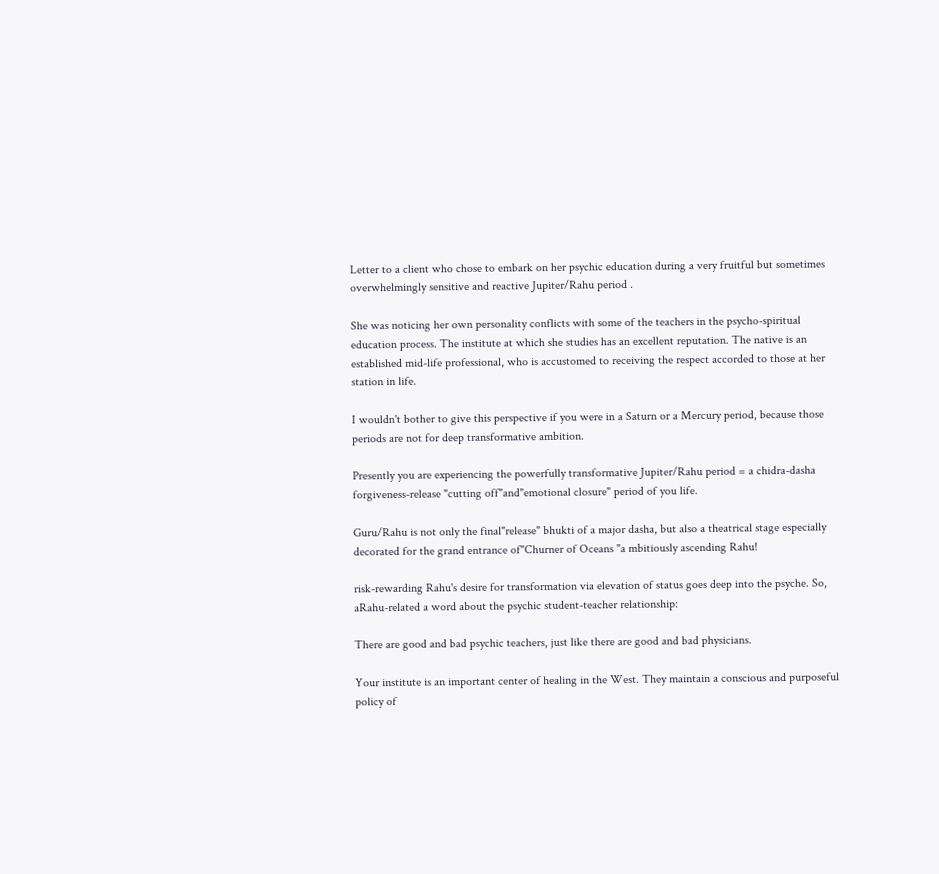Letter to a client who chose to embark on her psychic education during a very fruitful but sometimes overwhelmingly sensitive and reactive Jupiter/Rahu period .

She was noticing her own personality conflicts with some of the teachers in the psycho-spiritual education process. The institute at which she studies has an excellent reputation. The native is an established mid-life professional, who is accustomed to receiving the respect accorded to those at her station in life.

I wouldn't bother to give this perspective if you were in a Saturn or a Mercury period, because those periods are not for deep transformative ambition.

Presently you are experiencing the powerfully transformative Jupiter/Rahu period = a chidra-dasha forgiveness-release "cutting off"and"emotional closure" period of you life.

Guru/Rahu is not only the final"release" bhukti of a major dasha, but also a theatrical stage especially decorated for the grand entrance of"Churner of Oceans "a mbitiously ascending Rahu!

risk-rewarding Rahu's desire for transformation via elevation of status goes deep into the psyche. So, aRahu-related a word about the psychic student-teacher relationship:

There are good and bad psychic teachers, just like there are good and bad physicians.

Your institute is an important center of healing in the West. They maintain a conscious and purposeful policy of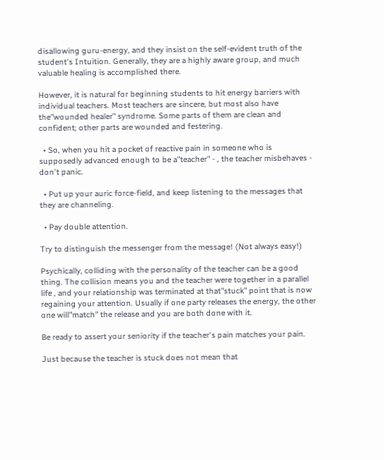disallowing guru-energy, and they insist on the self-evident truth of the student's Intuition. Generally, they are a highly aware group, and much valuable healing is accomplished there.

However, it is natural for beginning students to hit energy barriers with individual teachers. Most teachers are sincere, but most also have the"wounded healer" syndrome. Some parts of them are clean and confident; other parts are wounded and festering.

  • So, when you hit a pocket of reactive pain in someone who is supposedly advanced enough to be a"teacher" - , the teacher misbehaves - don't panic.

  • Put up your auric force-field, and keep listening to the messages that they are channeling.

  • Pay double attention.

Try to distinguish the messenger from the message! (Not always easy!)

Psychically, colliding with the personality of the teacher can be a good thing. The collision means you and the teacher were together in a parallel life , and your relationship was terminated at that"stuck" point that is now regaining your attention. Usually if one party releases the energy, the other one will"match" the release and you are both done with it.

Be ready to assert your seniority if the teacher's pain matches your pain.

Just because the teacher is stuck does not mean that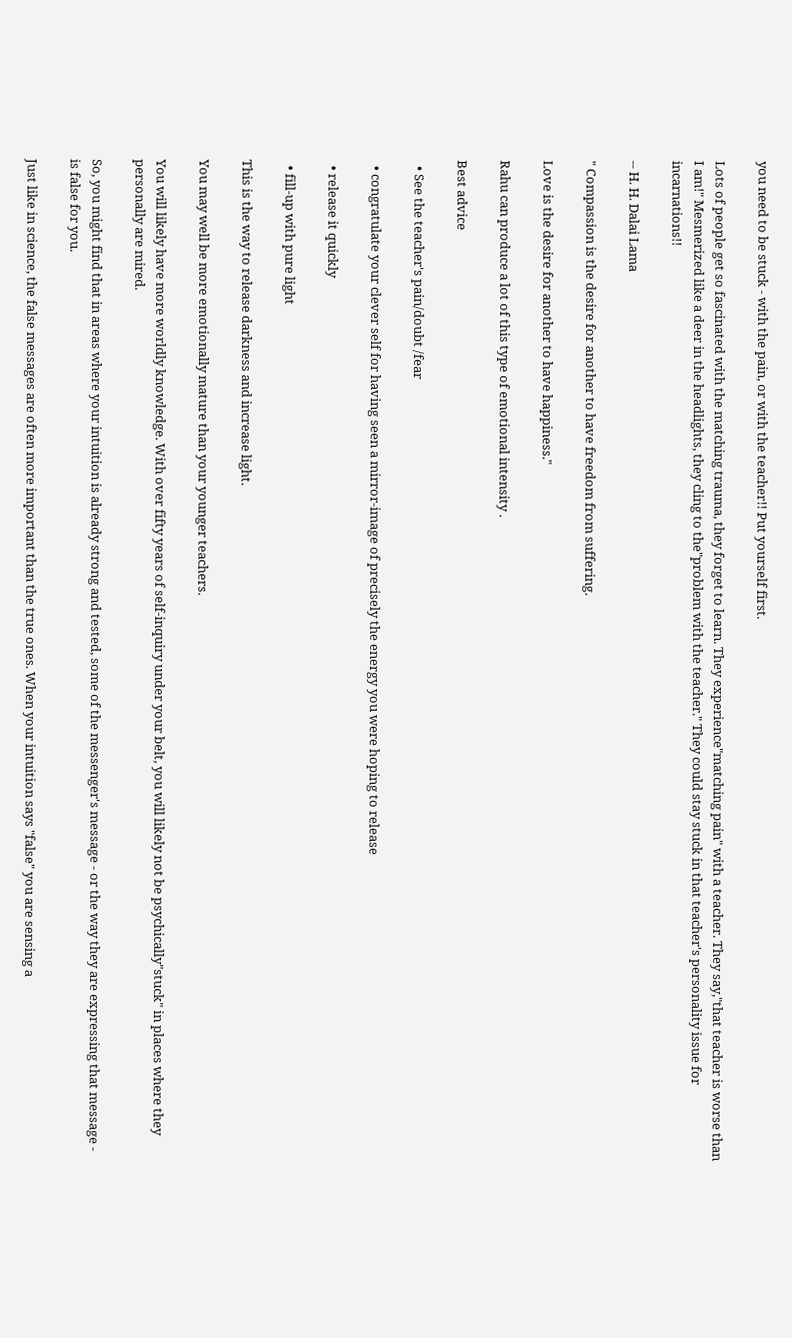you need to be stuck - with the pain, or with the teacher!! Put yourself first.

Lots of people get so fascinated with the matching trauma, they forget to learn. They experience"matching pain" with a teacher. They say,"that teacher is worse than I am!" Mesmerized like a deer in the headlights, they cling to the"problem with the teacher." They could stay stuck in that teacher's personality issue for incarnations!!

-- H. H. Dalai Lama

" Compassion is the desire for another to have freedom from suffering.

Love is the desire for another to have happiness."

Rahu can produce a lot of this type of emotional intensity .

Best advice

  • See the teacher's pain/doubt /fear

  • congratulate your clever self for having seen a mirror-image of precisely the energy you were hoping to release

  • release it quickly

  • fill-up with pure light

This is the way to release darkness and increase light.

You may well be more emotionally mature than your younger teachers.

You will likely have more worldly knowledge. With over fifty years of self-inquiry under your belt, you will likely not be psychically"stuck" in places where they personally are mired.

So, you might find that in areas where your intuition is already strong and tested, some of the messenger's message - or the way they are expressing that message - is false for you.

Just like in science, the false messages are often more important than the true ones. When your intuition says "false" you are sensing a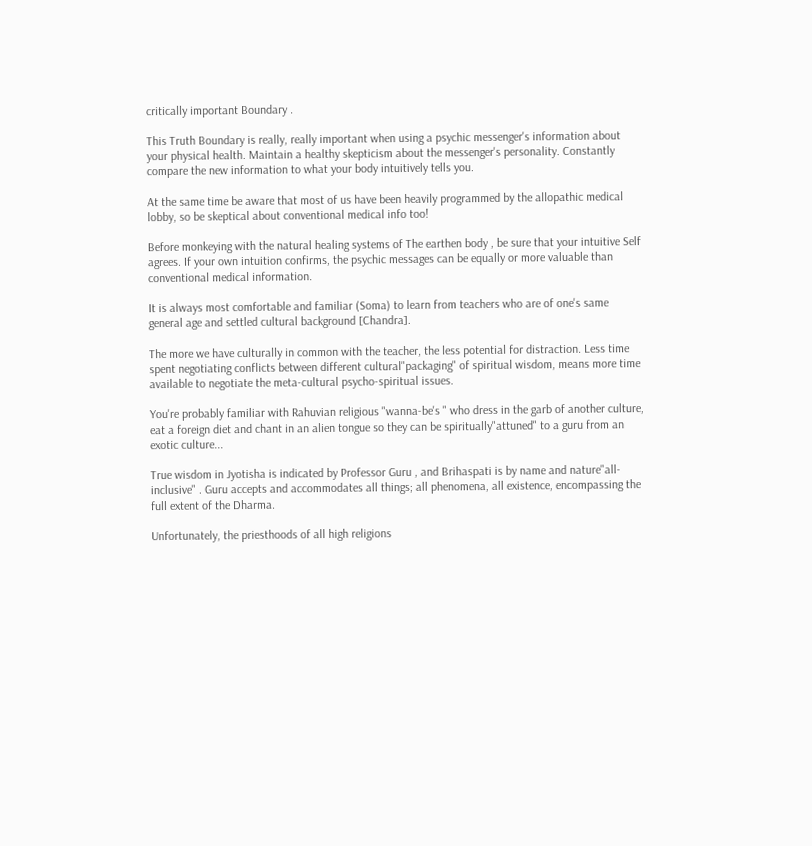critically important Boundary .

This Truth Boundary is really, really important when using a psychic messenger's information about your physical health. Maintain a healthy skepticism about the messenger's personality. Constantly compare the new information to what your body intuitively tells you.

At the same time be aware that most of us have been heavily programmed by the allopathic medical lobby, so be skeptical about conventional medical info too!

Before monkeying with the natural healing systems of The earthen body , be sure that your intuitive Self agrees. If your own intuition confirms, the psychic messages can be equally or more valuable than conventional medical information.

It is always most comfortable and familiar (Soma) to learn from teachers who are of one's same general age and settled cultural background [Chandra].

The more we have culturally in common with the teacher, the less potential for distraction. Less time spent negotiating conflicts between different cultural"packaging" of spiritual wisdom, means more time available to negotiate the meta-cultural psycho-spiritual issues.

You're probably familiar with Rahuvian religious "wanna-be's " who dress in the garb of another culture, eat a foreign diet and chant in an alien tongue so they can be spiritually"attuned" to a guru from an exotic culture...

True wisdom in Jyotisha is indicated by Professor Guru , and Brihaspati is by name and nature"all-inclusive" . Guru accepts and accommodates all things; all phenomena, all existence, encompassing the full extent of the Dharma.

Unfortunately, the priesthoods of all high religions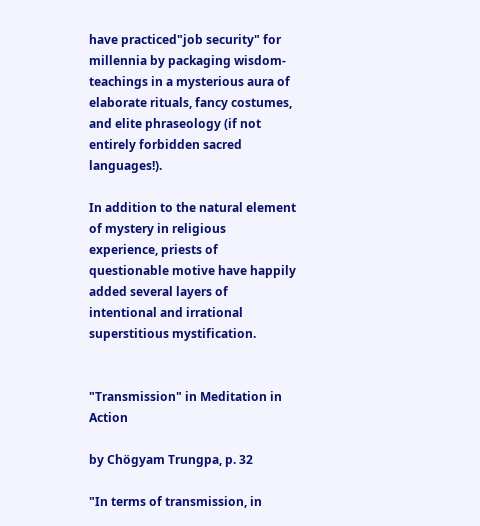have practiced"job security" for millennia by packaging wisdom-teachings in a mysterious aura of elaborate rituals, fancy costumes, and elite phraseology (if not entirely forbidden sacred languages!).

In addition to the natural element of mystery in religious experience, priests of questionable motive have happily added several layers of intentional and irrational superstitious mystification.


"Transmission" in Meditation in Action

by Chögyam Trungpa, p. 32

"In terms of transmission, in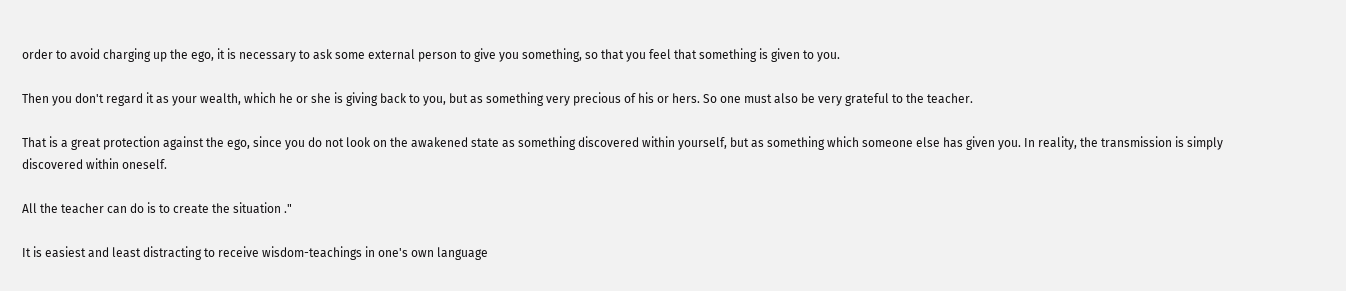order to avoid charging up the ego, it is necessary to ask some external person to give you something, so that you feel that something is given to you.

Then you don't regard it as your wealth, which he or she is giving back to you, but as something very precious of his or hers. So one must also be very grateful to the teacher.

That is a great protection against the ego, since you do not look on the awakened state as something discovered within yourself, but as something which someone else has given you. In reality, the transmission is simply discovered within oneself.

All the teacher can do is to create the situation ."

It is easiest and least distracting to receive wisdom-teachings in one's own language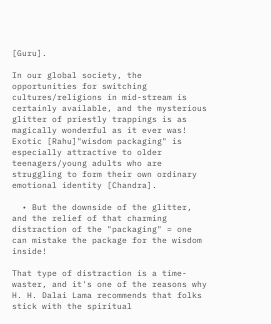[Guru].

In our global society, the opportunities for switching cultures/religions in mid-stream is certainly available, and the mysterious glitter of priestly trappings is as magically wonderful as it ever was! Exotic [Rahu]"wisdom packaging" is especially attractive to older teenagers/young adults who are struggling to form their own ordinary emotional identity [Chandra].

  • But the downside of the glitter, and the relief of that charming distraction of the "packaging" = one can mistake the package for the wisdom inside!

That type of distraction is a time-waster, and it's one of the reasons why H. H. Dalai Lama recommends that folks stick with the spiritual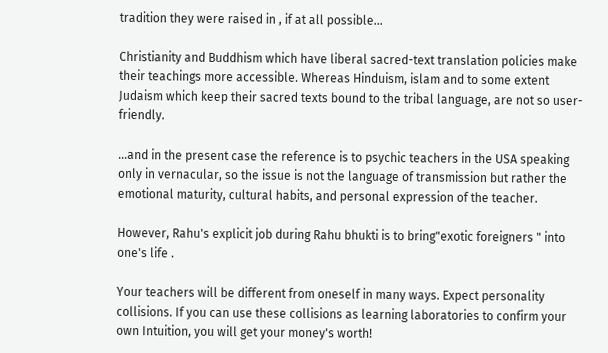tradition they were raised in , if at all possible...

Christianity and Buddhism which have liberal sacred-text translation policies make their teachings more accessible. Whereas Hinduism, islam and to some extent Judaism which keep their sacred texts bound to the tribal language, are not so user-friendly.

...and in the present case the reference is to psychic teachers in the USA speaking only in vernacular, so the issue is not the language of transmission but rather the emotional maturity, cultural habits, and personal expression of the teacher.

However, Rahu's explicit job during Rahu bhukti is to bring"exotic foreigners " into one's life .

Your teachers will be different from oneself in many ways. Expect personality collisions. If you can use these collisions as learning laboratories to confirm your own Intuition, you will get your money's worth!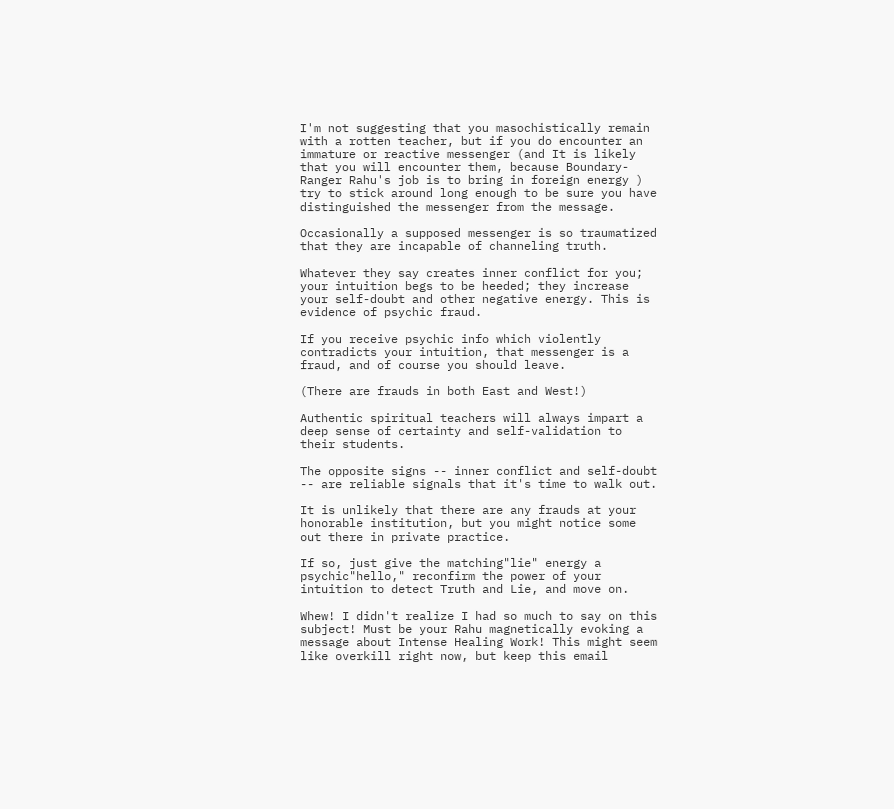I'm not suggesting that you masochistically remain with a rotten teacher, but if you do encounter an immature or reactive messenger (and It is likely that you will encounter them, because Boundary-Ranger Rahu's job is to bring in foreign energy ) try to stick around long enough to be sure you have distinguished the messenger from the message.

Occasionally a supposed messenger is so traumatized that they are incapable of channeling truth.

Whatever they say creates inner conflict for you; your intuition begs to be heeded; they increase your self-doubt and other negative energy. This is evidence of psychic fraud.

If you receive psychic info which violently contradicts your intuition, that messenger is a fraud, and of course you should leave.

(There are frauds in both East and West!)

Authentic spiritual teachers will always impart a deep sense of certainty and self-validation to their students.

The opposite signs -- inner conflict and self-doubt -- are reliable signals that it's time to walk out.

It is unlikely that there are any frauds at your honorable institution, but you might notice some out there in private practice.

If so, just give the matching"lie" energy a psychic"hello," reconfirm the power of your intuition to detect Truth and Lie, and move on.

Whew! I didn't realize I had so much to say on this subject! Must be your Rahu magnetically evoking a message about Intense Healing Work! This might seem like overkill right now, but keep this email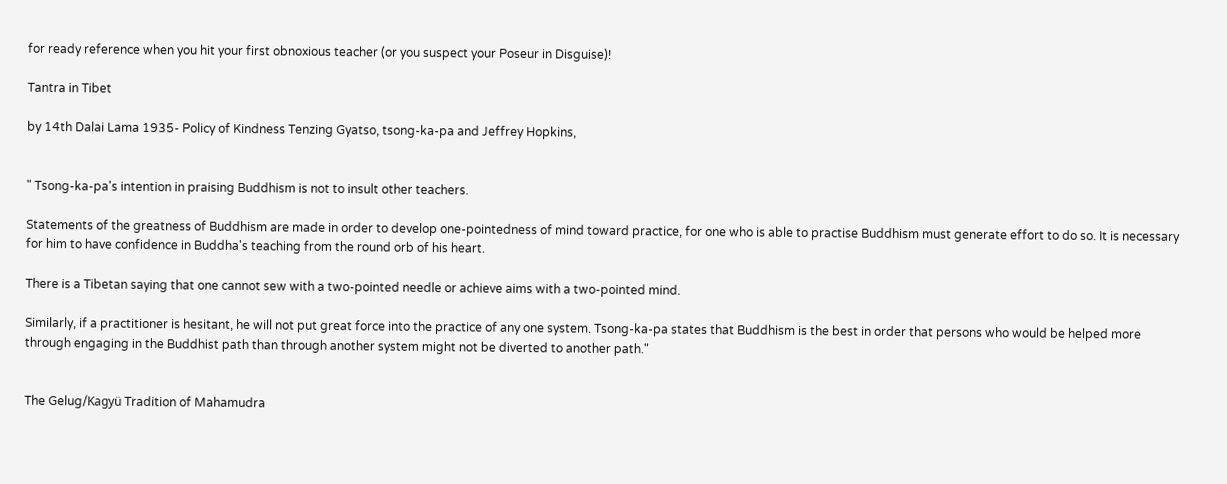for ready reference when you hit your first obnoxious teacher (or you suspect your Poseur in Disguise)!

Tantra in Tibet

by 14th Dalai Lama 1935- Policy of Kindness Tenzing Gyatso, tsong-ka-pa and Jeffrey Hopkins,


" Tsong-ka-pa's intention in praising Buddhism is not to insult other teachers.

Statements of the greatness of Buddhism are made in order to develop one-pointedness of mind toward practice, for one who is able to practise Buddhism must generate effort to do so. It is necessary for him to have confidence in Buddha's teaching from the round orb of his heart.

There is a Tibetan saying that one cannot sew with a two-pointed needle or achieve aims with a two-pointed mind.

Similarly, if a practitioner is hesitant, he will not put great force into the practice of any one system. Tsong-ka-pa states that Buddhism is the best in order that persons who would be helped more through engaging in the Buddhist path than through another system might not be diverted to another path."


The Gelug/Kagyü Tradition of Mahamudra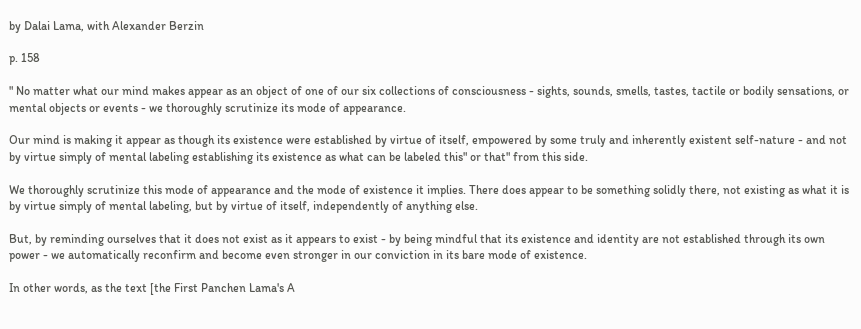by Dalai Lama, with Alexander Berzin

p. 158

" No matter what our mind makes appear as an object of one of our six collections of consciousness - sights, sounds, smells, tastes, tactile or bodily sensations, or mental objects or events - we thoroughly scrutinize its mode of appearance.

Our mind is making it appear as though its existence were established by virtue of itself, empowered by some truly and inherently existent self-nature - and not by virtue simply of mental labeling establishing its existence as what can be labeled this" or that" from this side.

We thoroughly scrutinize this mode of appearance and the mode of existence it implies. There does appear to be something solidly there, not existing as what it is by virtue simply of mental labeling, but by virtue of itself, independently of anything else.

But, by reminding ourselves that it does not exist as it appears to exist - by being mindful that its existence and identity are not established through its own power - we automatically reconfirm and become even stronger in our conviction in its bare mode of existence.

In other words, as the text [the First Panchen Lama's A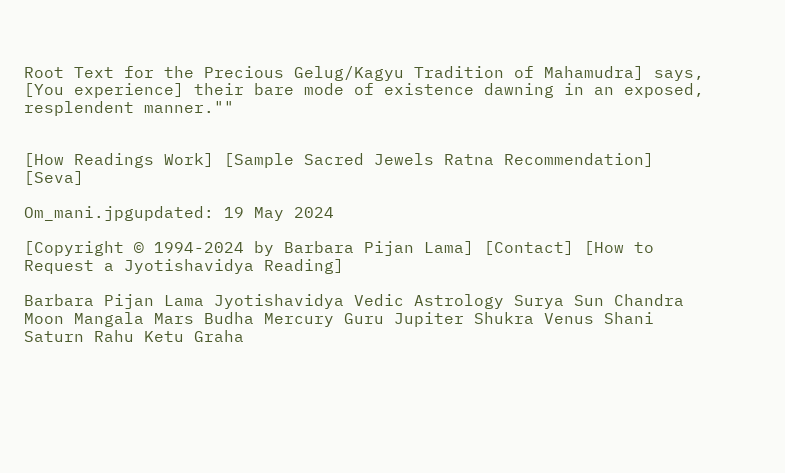Root Text for the Precious Gelug/Kagyu Tradition of Mahamudra] says, [You experience] their bare mode of existence dawning in an exposed, resplendent manner.""


[How Readings Work] [Sample Sacred Jewels Ratna Recommendation] [Seva]

Om_mani.jpgupdated: 19 May 2024

[Copyright © 1994-2024 by Barbara Pijan Lama] [Contact] [How to Request a Jyotishavidya Reading]

Barbara Pijan Lama Jyotishavidya Vedic Astrology Surya Sun Chandra Moon Mangala Mars Budha Mercury Guru Jupiter Shukra Venus Shani Saturn Rahu Ketu Graha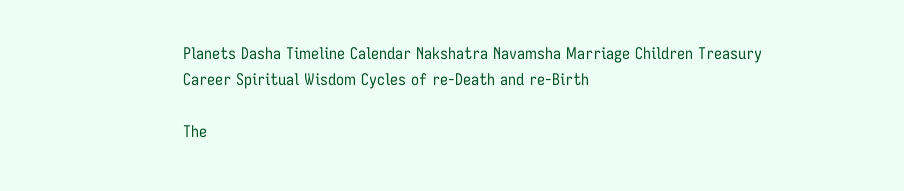Planets Dasha Timeline Calendar Nakshatra Navamsha Marriage Children Treasury Career Spiritual Wisdom Cycles of re-Death and re-Birth

The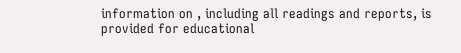information on , including all readings and reports, is provided for educational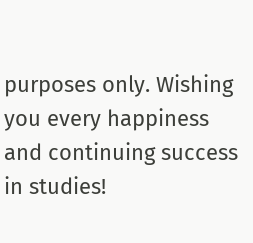purposes only. Wishing you every happiness and continuing success in studies!